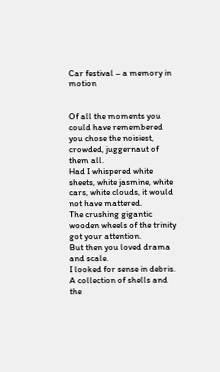Car festival – a memory in motion


Of all the moments you could have remembered you chose the noisiest, crowded, juggernaut of them all.
Had I whispered white sheets, white jasmine, white cars, white clouds, it would not have mattered.
The crushing gigantic wooden wheels of the trinity got your attention.
But then you loved drama and scale.
I looked for sense in debris.
A collection of shells and the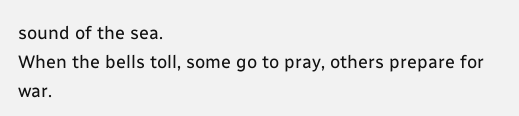sound of the sea.
When the bells toll, some go to pray, others prepare for war.